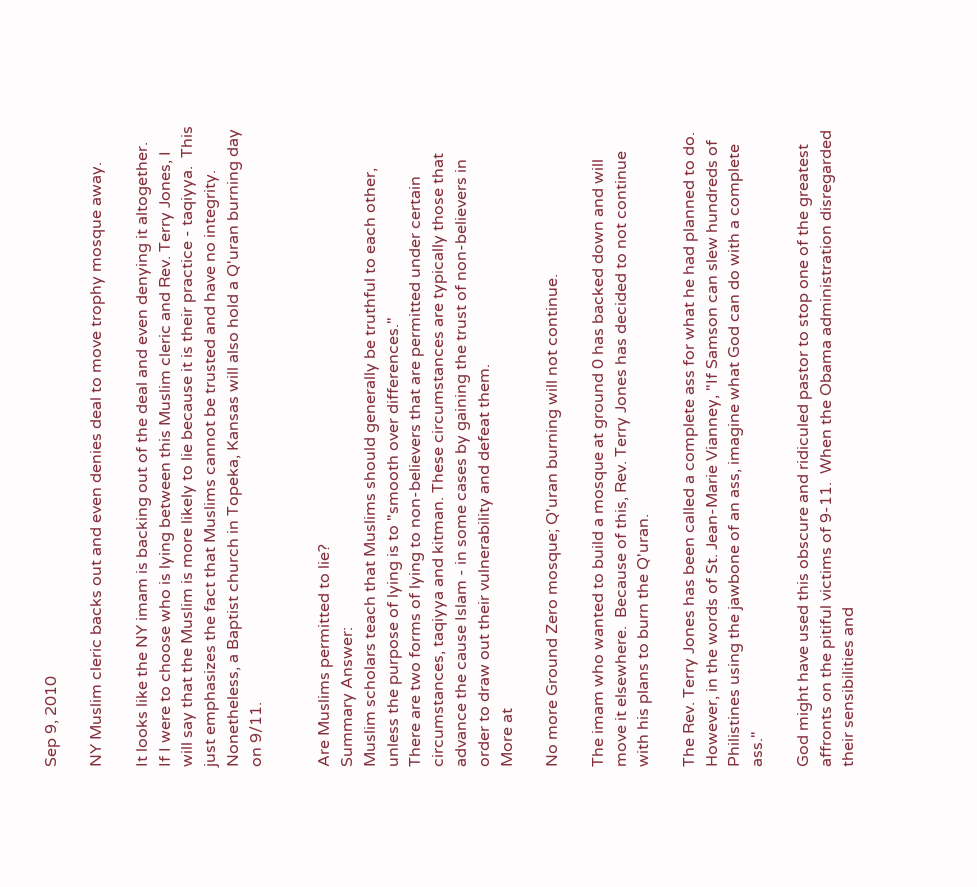Sep 9, 2010

NY Muslim cleric backs out and even denies deal to move trophy mosque away.

It looks like the NY imam is backing out of the deal and even denying it altogether.  If I were to choose who is lying between this Muslim cleric and Rev. Terry Jones, I will say that the Muslim is more likely to lie because it is their practice - taqiyya.  This just emphasizes the fact that Muslims cannot be trusted and have no integrity.  Nonetheless, a Baptist church in Topeka, Kansas will also hold a Q'uran burning day on 9/11.


Are Muslims permitted to lie?
Summary Answer:
Muslim scholars teach that Muslims should generally be truthful to each other, unless the purpose of lying is to "smooth over differences."
There are two forms of lying to non-believers that are permitted under certain circumstances, taqiyya and kitman. These circumstances are typically those that advance the cause Islam - in some cases by gaining the trust of non-believers in order to draw out their vulnerability and defeat them.
More at

No more Ground Zero mosque; Q'uran burning will not continue.

The imam who wanted to build a mosque at ground 0 has backed down and will move it elsewhere.  Because of this, Rev. Terry Jones has decided to not continue with his plans to burn the Q'uran.

The Rev. Terry Jones has been called a complete ass for what he had planned to do.  However, in the words of St. Jean-Marie Vianney, "If Samson can slew hundreds of Philistines using the jawbone of an ass, imagine what God can do with a complete ass."

God might have used this obscure and ridiculed pastor to stop one of the greatest affronts on the pitiful victims of 9-11.  When the Obama administration disregarded their sensibilities and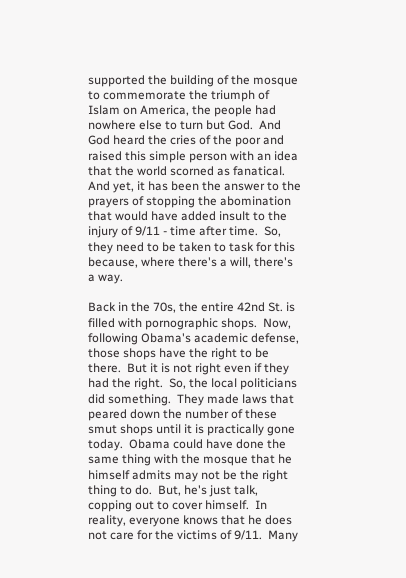supported the building of the mosque to commemorate the triumph of Islam on America, the people had nowhere else to turn but God.  And God heard the cries of the poor and raised this simple person with an idea that the world scorned as fanatical.  And yet, it has been the answer to the prayers of stopping the abomination that would have added insult to the injury of 9/11 - time after time.  So, they need to be taken to task for this because, where there's a will, there's a way.

Back in the 70s, the entire 42nd St. is filled with pornographic shops.  Now, following Obama's academic defense, those shops have the right to be there.  But it is not right even if they had the right.  So, the local politicians did something.  They made laws that peared down the number of these smut shops until it is practically gone today.  Obama could have done the same thing with the mosque that he himself admits may not be the right thing to do.  But, he's just talk, copping out to cover himself.  In reality, everyone knows that he does not care for the victims of 9/11.  Many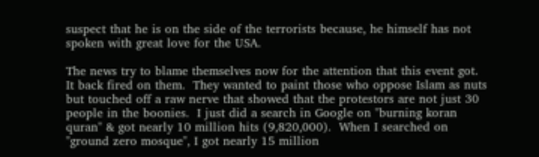suspect that he is on the side of the terrorists because, he himself has not spoken with great love for the USA.

The news try to blame themselves now for the attention that this event got.  It back fired on them.  They wanted to paint those who oppose Islam as nuts but touched off a raw nerve that showed that the protestors are not just 30 people in the boonies.  I just did a search in Google on "burning koran quran" & got nearly 10 million hits (9,820,000).  When I searched on "ground zero mosque", I got nearly 15 million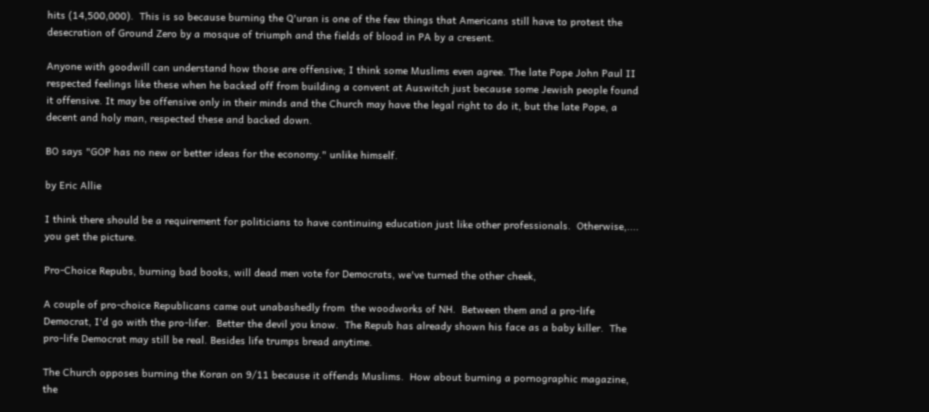hits (14,500,000).  This is so because burning the Q'uran is one of the few things that Americans still have to protest the desecration of Ground Zero by a mosque of triumph and the fields of blood in PA by a cresent.

Anyone with goodwill can understand how those are offensive; I think some Muslims even agree. The late Pope John Paul II respected feelings like these when he backed off from building a convent at Auswitch just because some Jewish people found it offensive. It may be offensive only in their minds and the Church may have the legal right to do it, but the late Pope, a decent and holy man, respected these and backed down.

BO says "GOP has no new or better ideas for the economy." unlike himself.

by Eric Allie

I think there should be a requirement for politicians to have continuing education just like other professionals.  Otherwise,.... you get the picture.

Pro-Choice Repubs, burning bad books, will dead men vote for Democrats, we've turned the other cheek,

A couple of pro-choice Republicans came out unabashedly from  the woodworks of NH.  Between them and a pro-life Democrat, I'd go with the pro-lifer.  Better the devil you know.  The Repub has already shown his face as a baby killer.  The pro-life Democrat may still be real. Besides life trumps bread anytime.

The Church opposes burning the Koran on 9/11 because it offends Muslims.  How about burning a pornographic magazine, the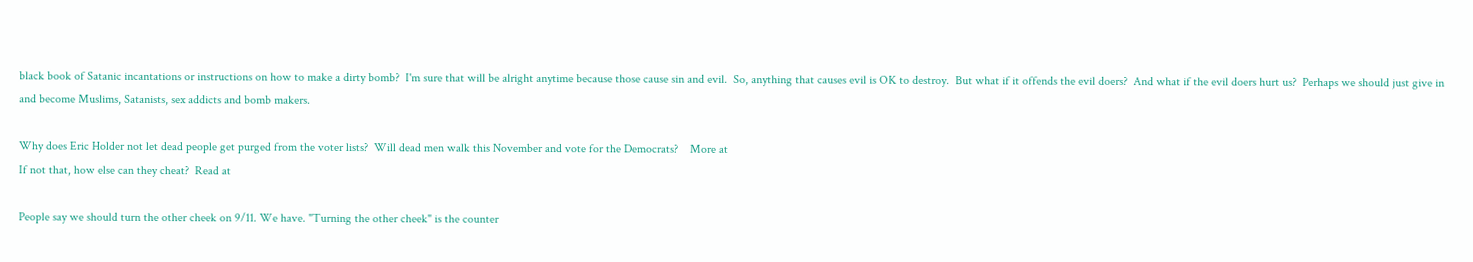black book of Satanic incantations or instructions on how to make a dirty bomb?  I'm sure that will be alright anytime because those cause sin and evil.  So, anything that causes evil is OK to destroy.  But what if it offends the evil doers?  And what if the evil doers hurt us?  Perhaps we should just give in and become Muslims, Satanists, sex addicts and bomb makers.

Why does Eric Holder not let dead people get purged from the voter lists?  Will dead men walk this November and vote for the Democrats?    More at
If not that, how else can they cheat?  Read at

People say we should turn the other cheek on 9/11. We have. "Turning the other cheek" is the counter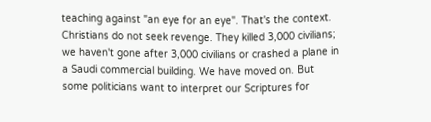teaching against "an eye for an eye". That's the context. Christians do not seek revenge. They killed 3,000 civilians; we haven't gone after 3,000 civilians or crashed a plane in a Saudi commercial building. We have moved on. But some politicians want to interpret our Scriptures for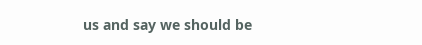us and say we should be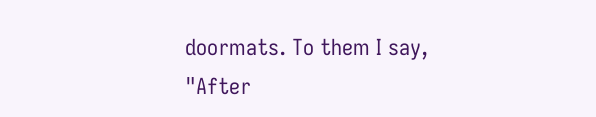doormats. To them I say, "After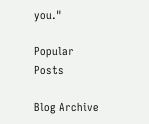you."

Popular Posts

Blog Archive